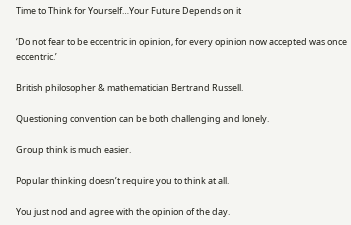Time to Think for Yourself…Your Future Depends on it

‘Do not fear to be eccentric in opinion, for every opinion now accepted was once eccentric.’

British philosopher & mathematician Bertrand Russell.

Questioning convention can be both challenging and lonely.

Group think is much easier.

Popular thinking doesn’t require you to think at all.

You just nod and agree with the opinion of the day.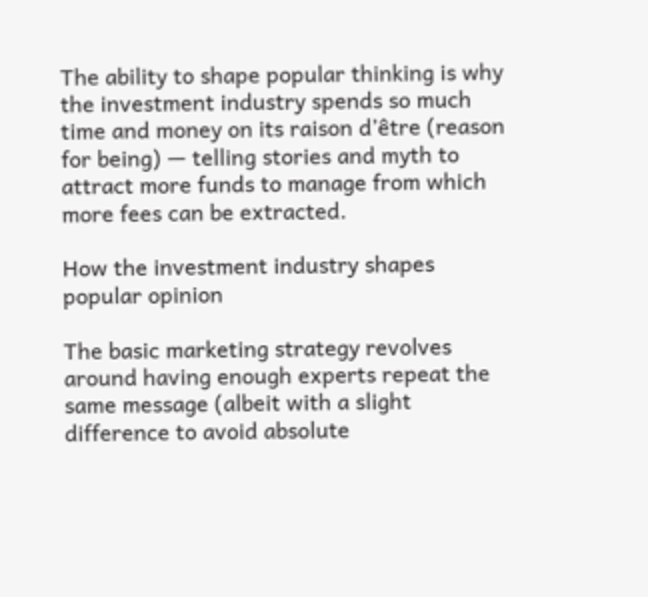The ability to shape popular thinking is why the investment industry spends so much time and money on its raison d’être (reason for being) — telling stories and myth to attract more funds to manage from which more fees can be extracted.

How the investment industry shapes popular opinion

The basic marketing strategy revolves around having enough experts repeat the same message (albeit with a slight difference to avoid absolute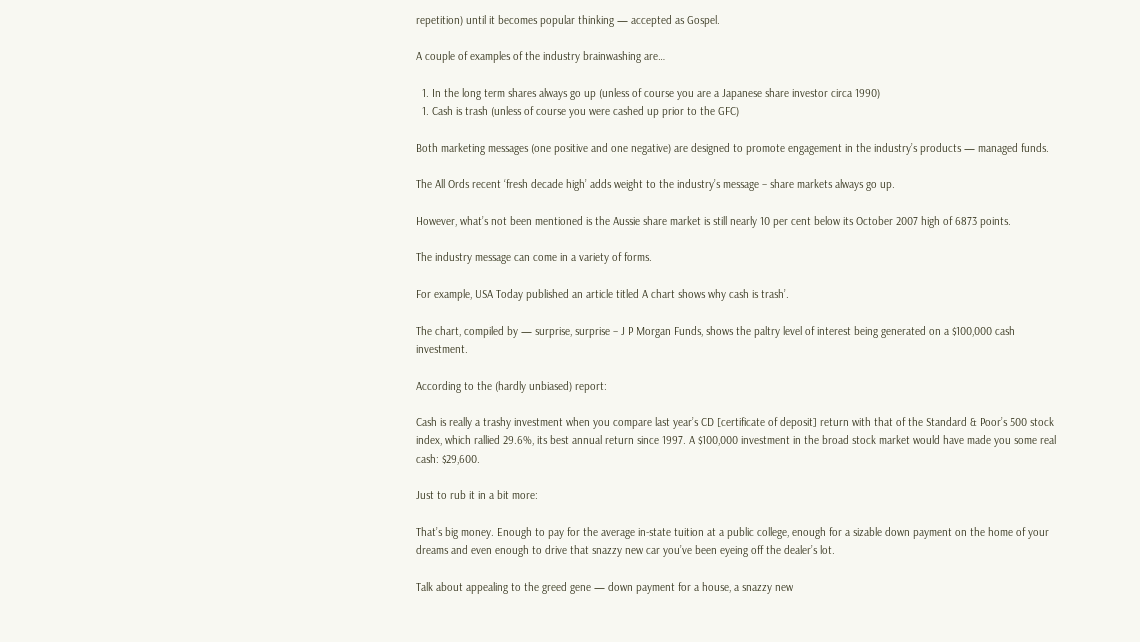repetition) until it becomes popular thinking — accepted as Gospel.

A couple of examples of the industry brainwashing are…

  1. In the long term shares always go up (unless of course you are a Japanese share investor circa 1990)
  1. Cash is trash (unless of course you were cashed up prior to the GFC)

Both marketing messages (one positive and one negative) are designed to promote engagement in the industry’s products — managed funds.

The All Ords recent ‘fresh decade high’ adds weight to the industry’s message – share markets always go up.

However, what’s not been mentioned is the Aussie share market is still nearly 10 per cent below its October 2007 high of 6873 points.

The industry message can come in a variety of forms.

For example, USA Today published an article titled A chart shows why cash is trash’.

The chart, compiled by — surprise, surprise – J P Morgan Funds, shows the paltry level of interest being generated on a $100,000 cash investment.

According to the (hardly unbiased) report:

Cash is really a trashy investment when you compare last year’s CD [certificate of deposit] return with that of the Standard & Poor’s 500 stock index, which rallied 29.6%, its best annual return since 1997. A $100,000 investment in the broad stock market would have made you some real cash: $29,600.

Just to rub it in a bit more:

That’s big money. Enough to pay for the average in-state tuition at a public college, enough for a sizable down payment on the home of your dreams and even enough to drive that snazzy new car you’ve been eyeing off the dealer’s lot.

Talk about appealing to the greed gene — down payment for a house, a snazzy new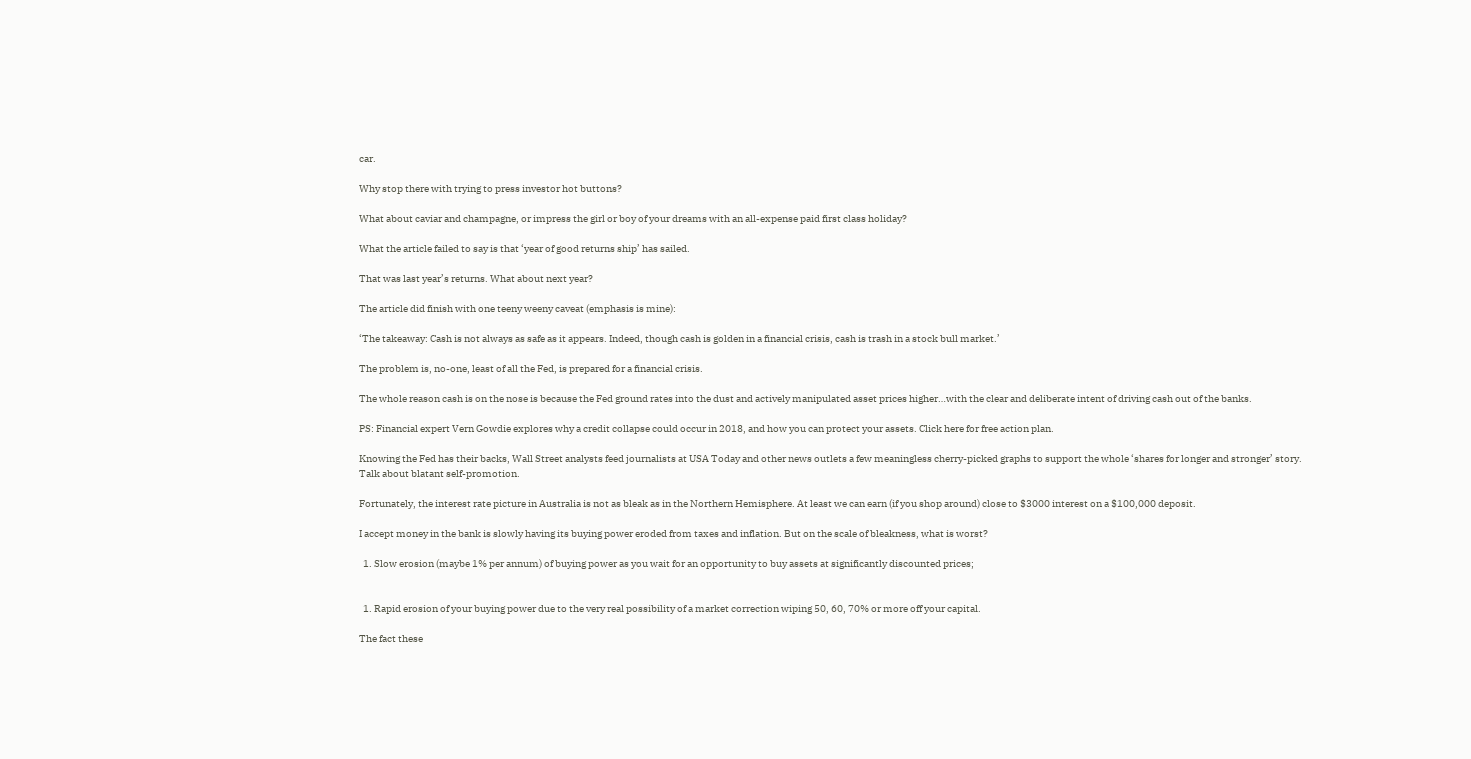car.

Why stop there with trying to press investor hot buttons?

What about caviar and champagne, or impress the girl or boy of your dreams with an all-expense paid first class holiday?

What the article failed to say is that ‘year of good returns ship’ has sailed.

That was last year’s returns. What about next year?

The article did finish with one teeny weeny caveat (emphasis is mine):

‘The takeaway: Cash is not always as safe as it appears. Indeed, though cash is golden in a financial crisis, cash is trash in a stock bull market.’

The problem is, no-one, least of all the Fed, is prepared for a financial crisis.

The whole reason cash is on the nose is because the Fed ground rates into the dust and actively manipulated asset prices higher…with the clear and deliberate intent of driving cash out of the banks.

PS: Financial expert Vern Gowdie explores why a credit collapse could occur in 2018, and how you can protect your assets. Click here for free action plan.

Knowing the Fed has their backs, Wall Street analysts feed journalists at USA Today and other news outlets a few meaningless cherry-picked graphs to support the whole ‘shares for longer and stronger’ story. Talk about blatant self-promotion.

Fortunately, the interest rate picture in Australia is not as bleak as in the Northern Hemisphere. At least we can earn (if you shop around) close to $3000 interest on a $100,000 deposit.

I accept money in the bank is slowly having its buying power eroded from taxes and inflation. But on the scale of bleakness, what is worst?

  1. Slow erosion (maybe 1% per annum) of buying power as you wait for an opportunity to buy assets at significantly discounted prices;


  1. Rapid erosion of your buying power due to the very real possibility of a market correction wiping 50, 60, 70% or more off your capital.

The fact these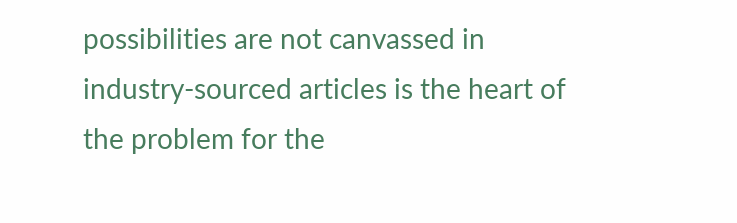possibilities are not canvassed in industry-sourced articles is the heart of the problem for the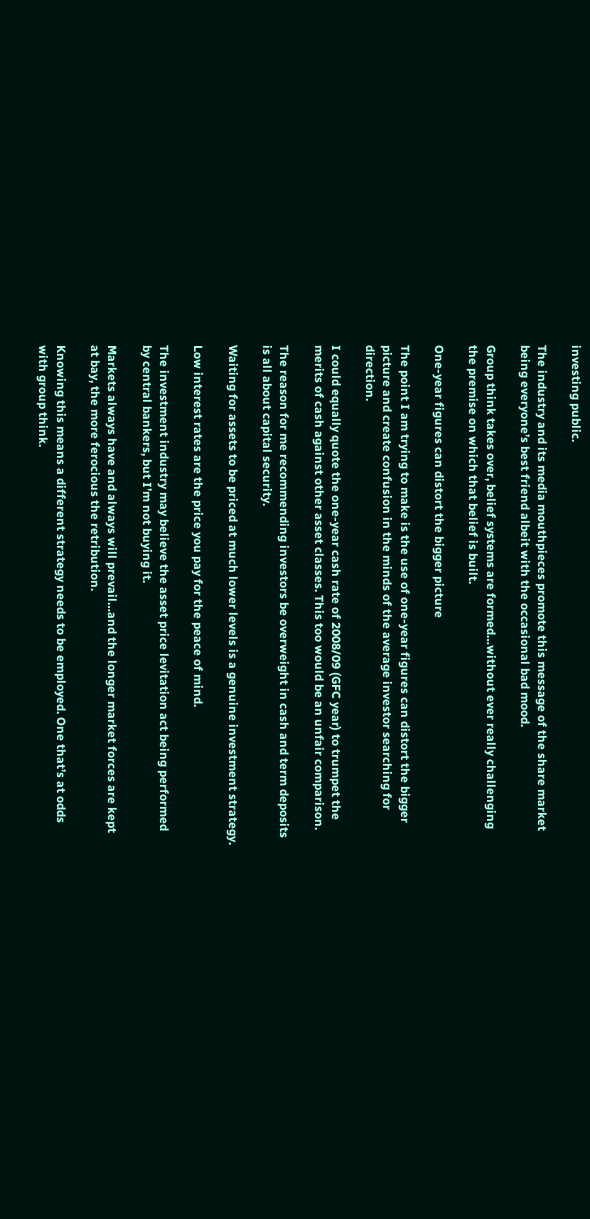investing public.

The industry and its media mouthpieces promote this message of the share market being everyone’s best friend albeit with the occasional bad mood.

Group think takes over, belief systems are formed…without ever really challenging the premise on which that belief is built.

One-year figures can distort the bigger picture

The point I am trying to make is the use of one-year figures can distort the bigger picture and create confusion in the minds of the average investor searching for direction.

I could equally quote the one-year cash rate of 2008/09 (GFC year) to trumpet the merits of cash against other asset classes. This too would be an unfair comparison.

The reason for me recommending investors be overweight in cash and term deposits is all about capital security.

Waiting for assets to be priced at much lower levels is a genuine investment strategy.

Low interest rates are the price you pay for the peace of mind.

The investment industry may believe the asset price levitation act being performed by central bankers, but I’m not buying it.

Markets always have and always will prevail…and the longer market forces are kept at bay, the more ferocious the retribution.

Knowing this means a different strategy needs to be employed. One that’s at odds with group think.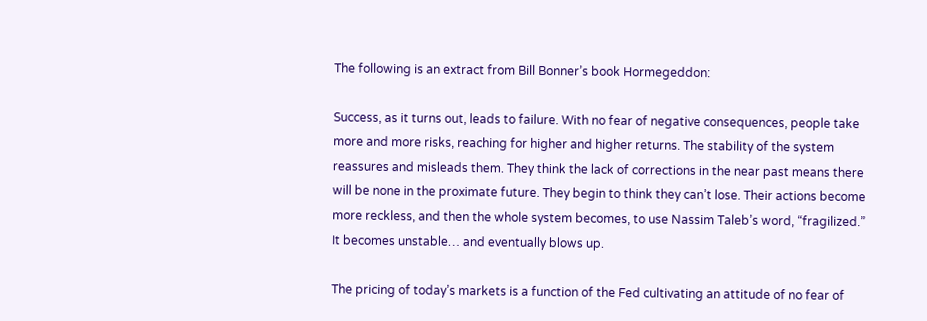The following is an extract from Bill Bonner’s book Hormegeddon:

Success, as it turns out, leads to failure. With no fear of negative consequences, people take more and more risks, reaching for higher and higher returns. The stability of the system reassures and misleads them. They think the lack of corrections in the near past means there will be none in the proximate future. They begin to think they can’t lose. Their actions become more reckless, and then the whole system becomes, to use Nassim Taleb’s word, “fragilized.” It becomes unstable… and eventually blows up.

The pricing of today’s markets is a function of the Fed cultivating an attitude of no fear of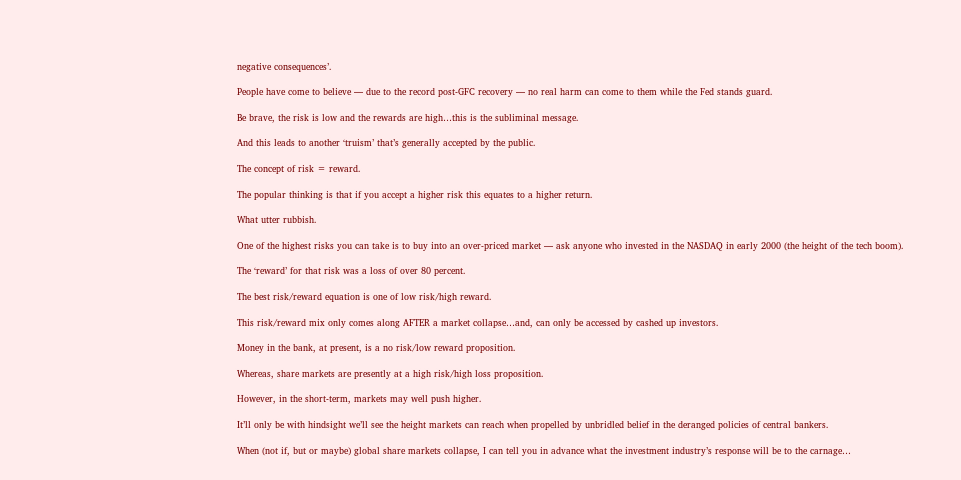negative consequences’.

People have come to believe — due to the record post-GFC recovery — no real harm can come to them while the Fed stands guard.

Be brave, the risk is low and the rewards are high…this is the subliminal message.

And this leads to another ‘truism’ that’s generally accepted by the public.

The concept of risk = reward.

The popular thinking is that if you accept a higher risk this equates to a higher return.

What utter rubbish.

One of the highest risks you can take is to buy into an over-priced market — ask anyone who invested in the NASDAQ in early 2000 (the height of the tech boom).

The ‘reward’ for that risk was a loss of over 80 percent.

The best risk/reward equation is one of low risk/high reward.

This risk/reward mix only comes along AFTER a market collapse…and, can only be accessed by cashed up investors.

Money in the bank, at present, is a no risk/low reward proposition.

Whereas, share markets are presently at a high risk/high loss proposition.

However, in the short-term, markets may well push higher.

It’ll only be with hindsight we’ll see the height markets can reach when propelled by unbridled belief in the deranged policies of central bankers.

When (not if, but or maybe) global share markets collapse, I can tell you in advance what the investment industry’s response will be to the carnage…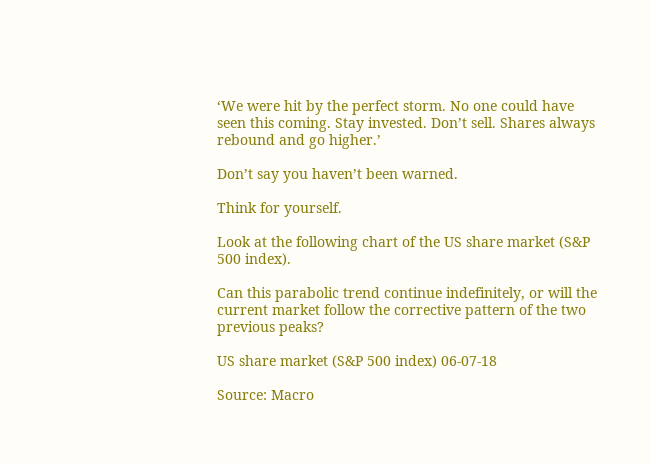‘We were hit by the perfect storm. No one could have seen this coming. Stay invested. Don’t sell. Shares always rebound and go higher.’

Don’t say you haven’t been warned.

Think for yourself.

Look at the following chart of the US share market (S&P 500 index).

Can this parabolic trend continue indefinitely, or will the current market follow the corrective pattern of the two previous peaks?

US share market (S&P 500 index) 06-07-18

Source: Macro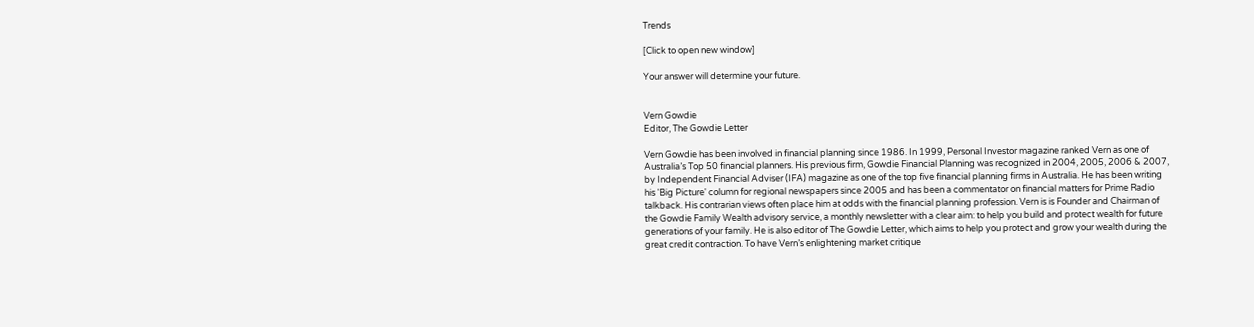Trends

[Click to open new window]

Your answer will determine your future.


Vern Gowdie
Editor, The Gowdie Letter

Vern Gowdie has been involved in financial planning since 1986. In 1999, Personal Investor magazine ranked Vern as one of Australia’s Top 50 financial planners. His previous firm, Gowdie Financial Planning was recognized in 2004, 2005, 2006 & 2007, by Independent Financial Adviser (IFA) magazine as one of the top five financial planning firms in Australia. He has been writing his 'Big Picture' column for regional newspapers since 2005 and has been a commentator on financial matters for Prime Radio talkback. His contrarian views often place him at odds with the financial planning profession. Vern is is Founder and Chairman of the Gowdie Family Wealth advisory service, a monthly newsletter with a clear aim: to help you build and protect wealth for future generations of your family. He is also editor of The Gowdie Letter, which aims to help you protect and grow your wealth during the great credit contraction. To have Vern’s enlightening market critique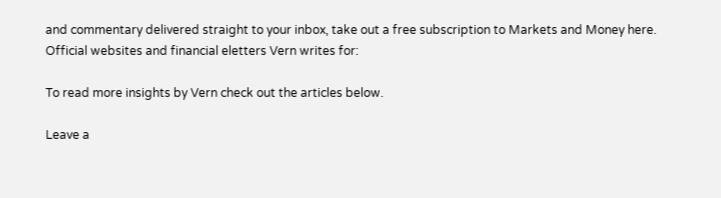and commentary delivered straight to your inbox, take out a free subscription to Markets and Money here. Official websites and financial eletters Vern writes for:

To read more insights by Vern check out the articles below.

Leave a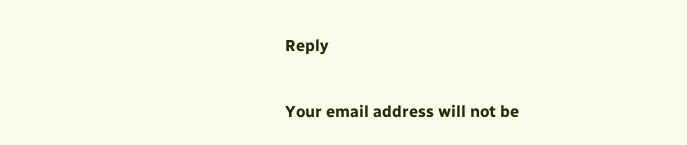Reply

Your email address will not be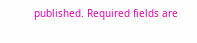published. Required fields are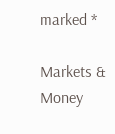marked *

Markets & Money